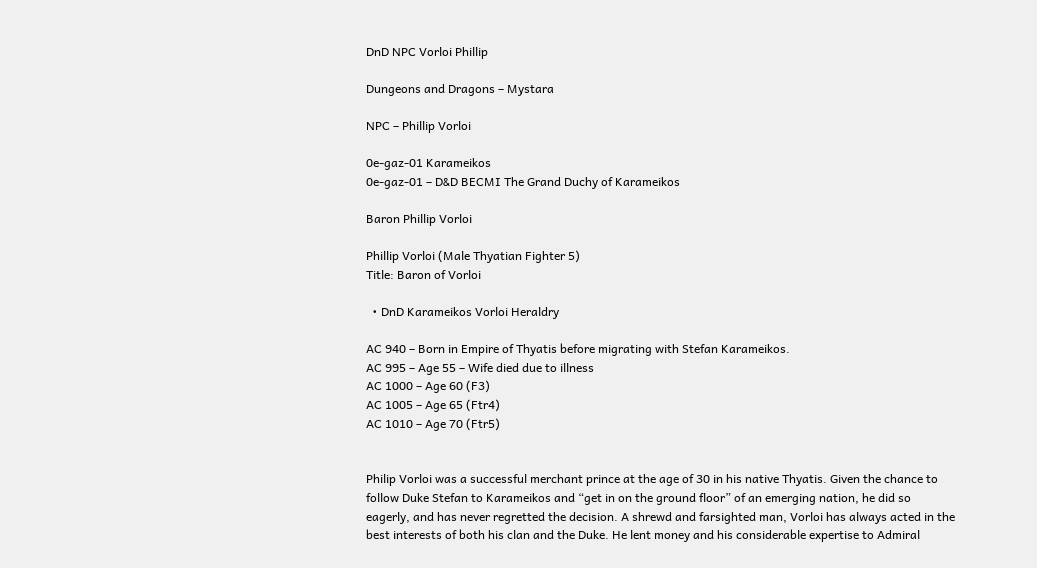DnD NPC Vorloi Phillip

Dungeons and Dragons – Mystara

NPC – Phillip Vorloi

0e-gaz-01 Karameikos
0e-gaz-01 – D&D BECMI The Grand Duchy of Karameikos

Baron Phillip Vorloi

Phillip Vorloi (Male Thyatian Fighter 5)
Title: Baron of Vorloi

  • DnD Karameikos Vorloi Heraldry

AC 940 – Born in Empire of Thyatis before migrating with Stefan Karameikos.
AC 995 – Age 55 – Wife died due to illness
AC 1000 – Age 60 (F3)
AC 1005 – Age 65 (Ftr4)
AC 1010 – Age 70 (Ftr5)


Philip Vorloi was a successful merchant prince at the age of 30 in his native Thyatis. Given the chance to follow Duke Stefan to Karameikos and “get in on the ground floor” of an emerging nation, he did so eagerly, and has never regretted the decision. A shrewd and farsighted man, Vorloi has always acted in the best interests of both his clan and the Duke. He lent money and his considerable expertise to Admiral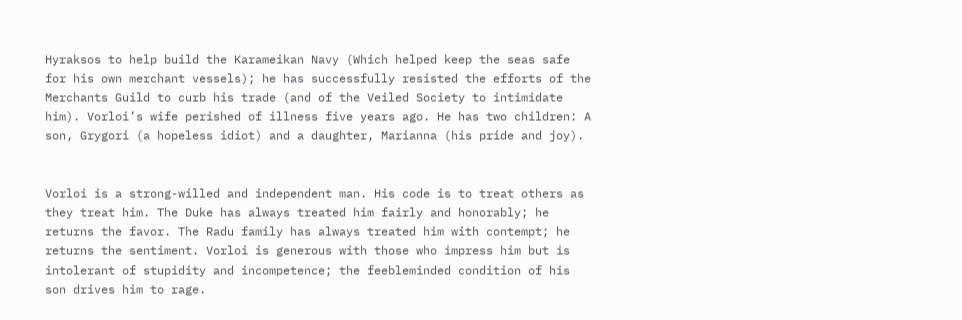Hyraksos to help build the Karameikan Navy (Which helped keep the seas safe for his own merchant vessels); he has successfully resisted the efforts of the Merchants Guild to curb his trade (and of the Veiled Society to intimidate him). Vorloi’s wife perished of illness five years ago. He has two children: A son, Grygori (a hopeless idiot) and a daughter, Marianna (his pride and joy).


Vorloi is a strong-willed and independent man. His code is to treat others as they treat him. The Duke has always treated him fairly and honorably; he returns the favor. The Radu family has always treated him with contempt; he returns the sentiment. Vorloi is generous with those who impress him but is intolerant of stupidity and incompetence; the feebleminded condition of his son drives him to rage.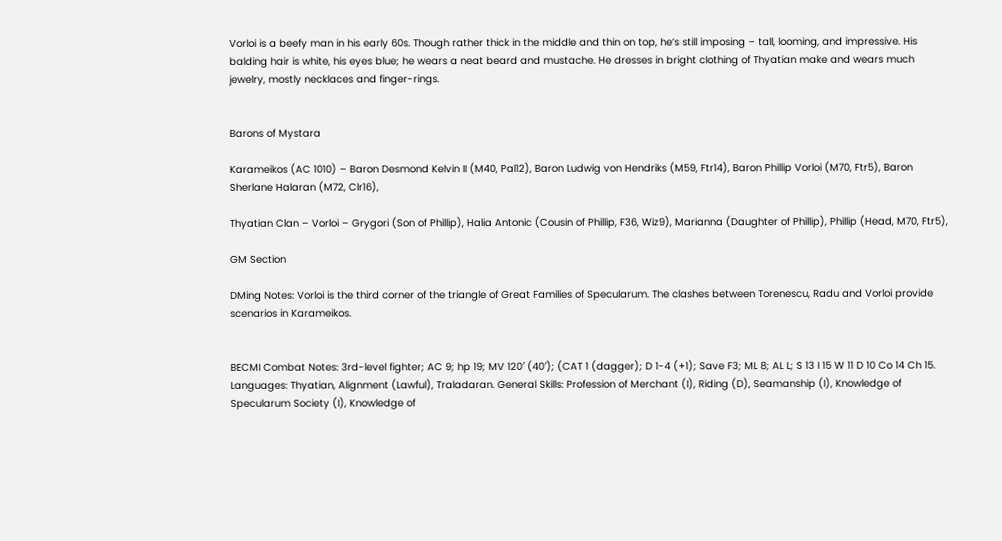Vorloi is a beefy man in his early 60s. Though rather thick in the middle and thin on top, he’s still imposing – tall, looming, and impressive. His balding hair is white, his eyes blue; he wears a neat beard and mustache. He dresses in bright clothing of Thyatian make and wears much jewelry, mostly necklaces and finger-rings.


Barons of Mystara

Karameikos (AC 1010) – Baron Desmond Kelvin II (M40, Pal12), Baron Ludwig von Hendriks (M59, Ftr14), Baron Phillip Vorloi (M70, Ftr5), Baron Sherlane Halaran (M72, Clr16),

Thyatian Clan – Vorloi – Grygori (Son of Phillip), Halia Antonic (Cousin of Phillip, F36, Wiz9), Marianna (Daughter of Phillip), Phillip (Head, M70, Ftr5),

GM Section

DMing Notes: Vorloi is the third corner of the triangle of Great Families of Specularum. The clashes between Torenescu, Radu and Vorloi provide scenarios in Karameikos.


BECMI Combat Notes: 3rd-level fighter; AC 9; hp 19; MV 120′ (40′); (CAT 1 (dagger); D 1-4 (+1); Save F3; ML 8; AL L; S 13 I 15 W 11 D 10 Co 14 Ch 15. Languages: Thyatian, Alignment (Lawful), Traladaran. General Skills: Profession of Merchant (I), Riding (D), Seamanship (I), Knowledge of Specularum Society (I), Knowledge of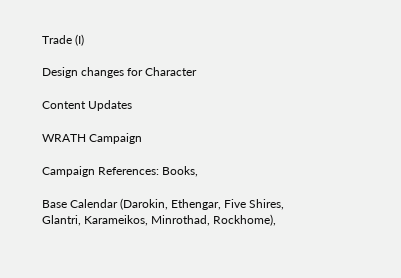Trade (I)

Design changes for Character

Content Updates

WRATH Campaign

Campaign References: Books,

Base Calendar (Darokin, Ethengar, Five Shires, Glantri, Karameikos, Minrothad, Rockhome),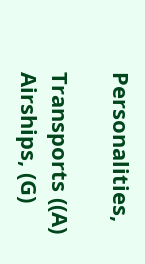Personalities,

Transports ((A) Airships, (G)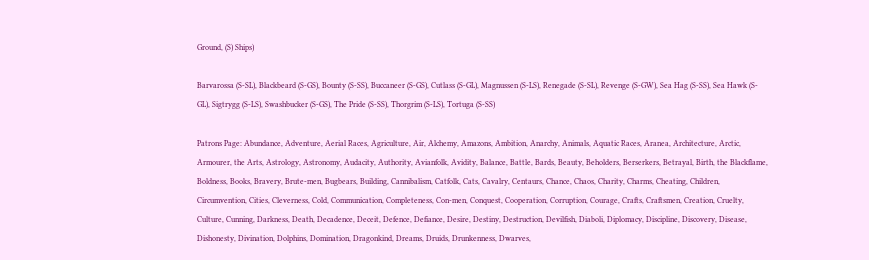Ground, (S) Ships)

Barvarossa (S-SL), Blackbeard (S-GS), Bounty (S-SS), Buccaneer (S-GS), Cutlass (S-GL), Magnussen (S-LS), Renegade (S-SL), Revenge (S-GW), Sea Hag (S-SS), Sea Hawk (S-GL), Sigtrygg (S-LS), Swashbucker (S-GS), The Pride (S-SS), Thorgrim (S-LS), Tortuga (S-SS)

Patrons Page: Abundance, Adventure, Aerial Races, Agriculture, Air, Alchemy, Amazons, Ambition, Anarchy, Animals, Aquatic Races, Aranea, Architecture, Arctic, Armourer, the Arts, Astrology, Astronomy, Audacity, Authority, Avianfolk, Avidity, Balance, Battle, Bards, Beauty, Beholders, Berserkers, Betrayal, Birth, the Blackflame, Boldness, Books, Bravery, Brute-men, Bugbears, Building, Cannibalism, Catfolk, Cats, Cavalry, Centaurs, Chance, Chaos, Charity, Charms, Cheating, Children, Circumvention, Cities, Cleverness, Cold, Communication, Completeness, Con-men, Conquest, Cooperation, Corruption, Courage, Crafts, Craftsmen, Creation, Cruelty, Culture, Cunning, Darkness, Death, Decadence, Deceit, Defence, Defiance, Desire, Destiny, Destruction, Devilfish, Diaboli, Diplomacy, Discipline, Discovery, Disease, Dishonesty, Divination, Dolphins, Domination, Dragonkind, Dreams, Druids, Drunkenness, Dwarves,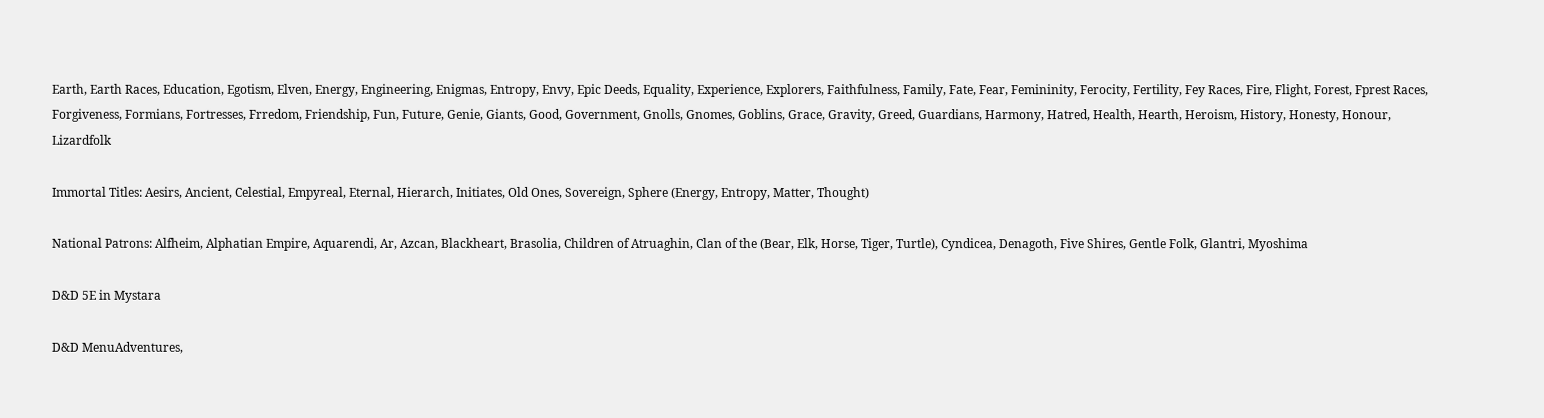Earth, Earth Races, Education, Egotism, Elven, Energy, Engineering, Enigmas, Entropy, Envy, Epic Deeds, Equality, Experience, Explorers, Faithfulness, Family, Fate, Fear, Femininity, Ferocity, Fertility, Fey Races, Fire, Flight, Forest, Fprest Races, Forgiveness, Formians, Fortresses, Frredom, Friendship, Fun, Future, Genie, Giants, Good, Government, Gnolls, Gnomes, Goblins, Grace, Gravity, Greed, Guardians, Harmony, Hatred, Health, Hearth, Heroism, History, Honesty, Honour, Lizardfolk

Immortal Titles: Aesirs, Ancient, Celestial, Empyreal, Eternal, Hierarch, Initiates, Old Ones, Sovereign, Sphere (Energy, Entropy, Matter, Thought)

National Patrons: Alfheim, Alphatian Empire, Aquarendi, Ar, Azcan, Blackheart, Brasolia, Children of Atruaghin, Clan of the (Bear, Elk, Horse, Tiger, Turtle), Cyndicea, Denagoth, Five Shires, Gentle Folk, Glantri, Myoshima

D&D 5E in Mystara

D&D MenuAdventures,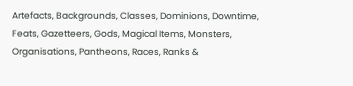Artefacts, Backgrounds, Classes, Dominions, Downtime, Feats, Gazetteers, Gods, Magical Items, Monsters, Organisations, Pantheons, Races, Ranks &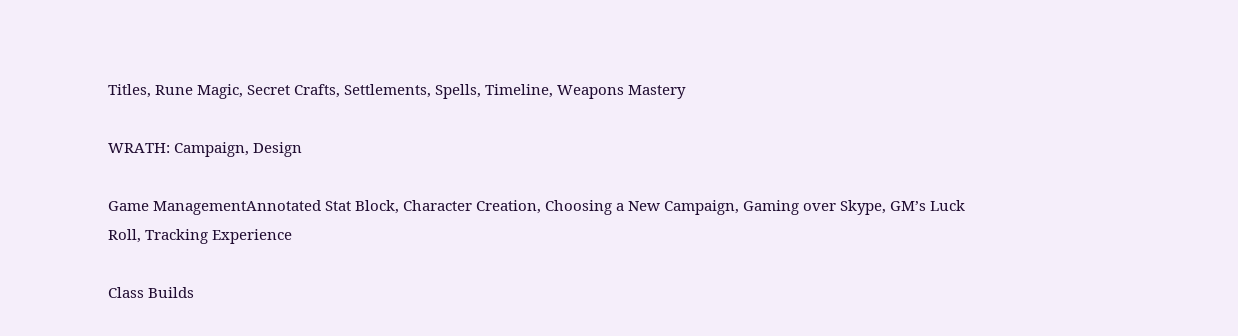Titles, Rune Magic, Secret Crafts, Settlements, Spells, Timeline, Weapons Mastery

WRATH: Campaign, Design

Game ManagementAnnotated Stat Block, Character Creation, Choosing a New Campaign, Gaming over Skype, GM’s Luck Roll, Tracking Experience

Class Builds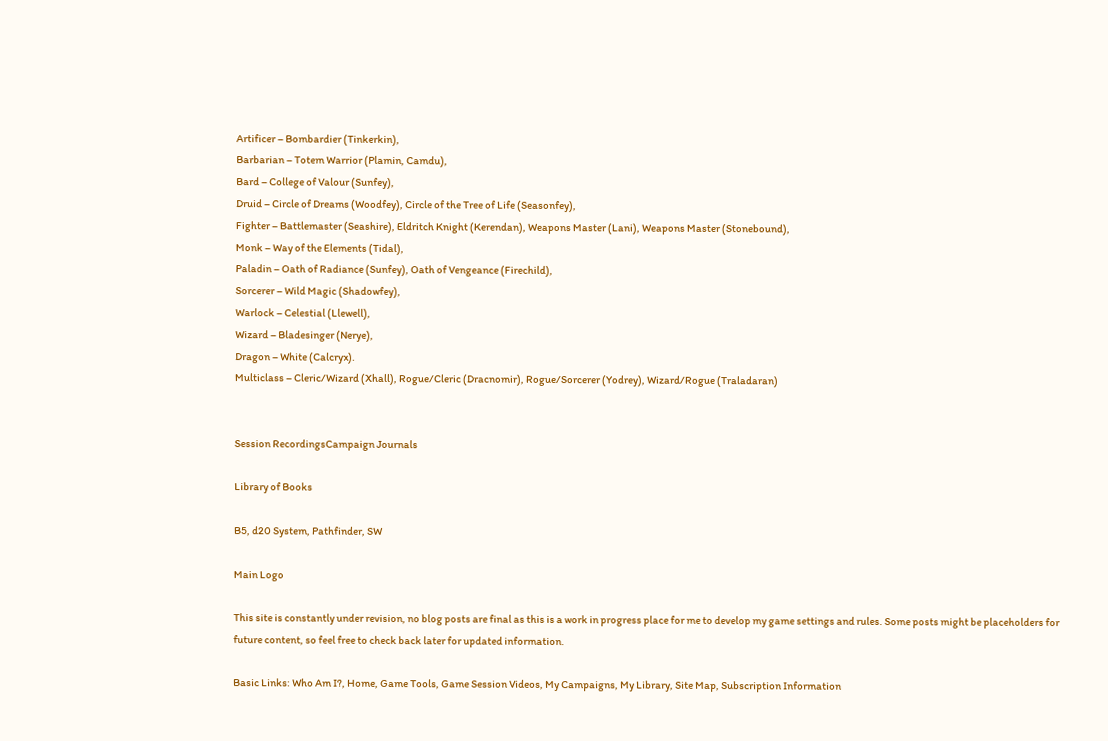Artificer – Bombardier (Tinkerkin),
Barbarian – Totem Warrior (Plamin, Camdu),
Bard – College of Valour (Sunfey),
Druid – Circle of Dreams (Woodfey), Circle of the Tree of Life (Seasonfey),
Fighter – Battlemaster (Seashire), Eldritch Knight (Kerendan), Weapons Master (Lani), Weapons Master (Stonebound),
Monk – Way of the Elements (Tidal),
Paladin – Oath of Radiance (Sunfey), Oath of Vengeance (Firechild),
Sorcerer – Wild Magic (Shadowfey),
Warlock – Celestial (Llewell),
Wizard – Bladesinger (Nerye),
Dragon – White (Calcryx).
Multiclass – Cleric/Wizard (Xhall), Rogue/Cleric (Dracnomir), Rogue/Sorcerer (Yodrey), Wizard/Rogue (Traladaran)


Session RecordingsCampaign Journals

Library of Books

B5, d20 System, Pathfinder, SW

Main Logo

This site is constantly under revision, no blog posts are final as this is a work in progress place for me to develop my game settings and rules. Some posts might be placeholders for future content, so feel free to check back later for updated information.

Basic Links: Who Am I?, Home, Game Tools, Game Session Videos, My Campaigns, My Library, Site Map, Subscription Information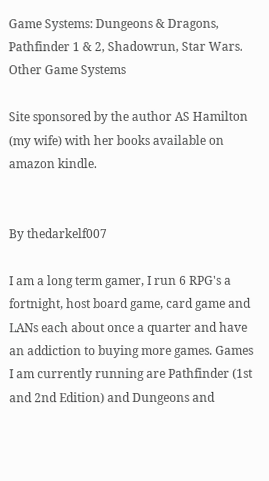Game Systems: Dungeons & Dragons, Pathfinder 1 & 2, Shadowrun, Star Wars. Other Game Systems

Site sponsored by the author AS Hamilton (my wife) with her books available on amazon kindle.


By thedarkelf007

I am a long term gamer, I run 6 RPG's a fortnight, host board game, card game and LANs each about once a quarter and have an addiction to buying more games. Games I am currently running are Pathfinder (1st and 2nd Edition) and Dungeons and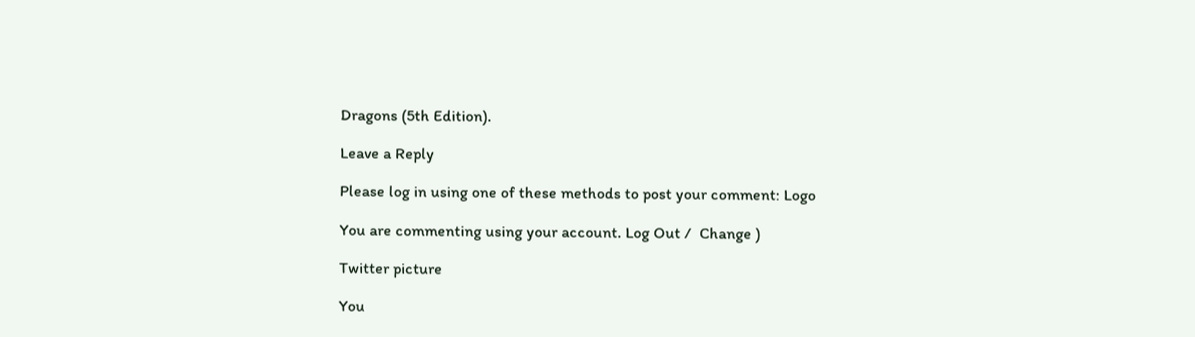Dragons (5th Edition).

Leave a Reply

Please log in using one of these methods to post your comment: Logo

You are commenting using your account. Log Out /  Change )

Twitter picture

You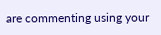are commenting using your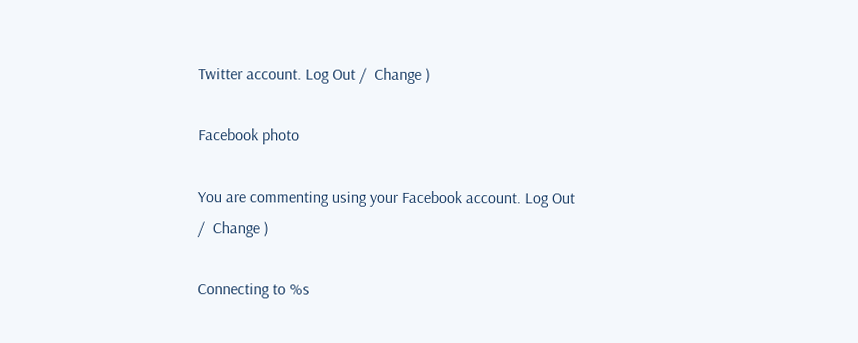Twitter account. Log Out /  Change )

Facebook photo

You are commenting using your Facebook account. Log Out /  Change )

Connecting to %s